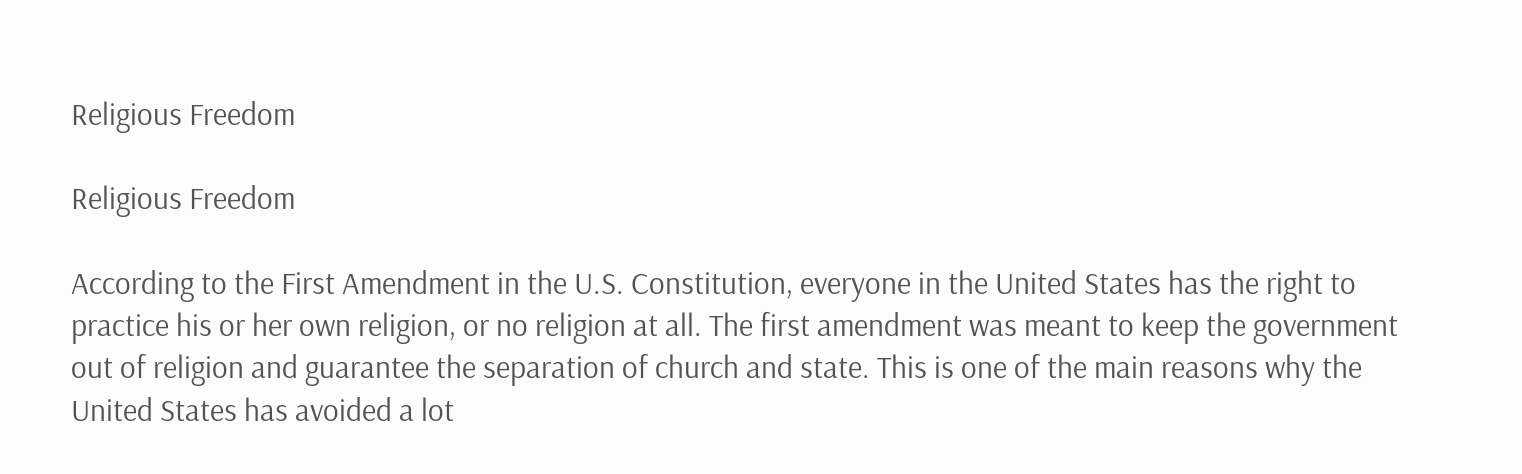Religious Freedom

Religious Freedom

According to the First Amendment in the U.S. Constitution, everyone in the United States has the right to practice his or her own religion, or no religion at all. The first amendment was meant to keep the government out of religion and guarantee the separation of church and state. This is one of the main reasons why the United States has avoided a lot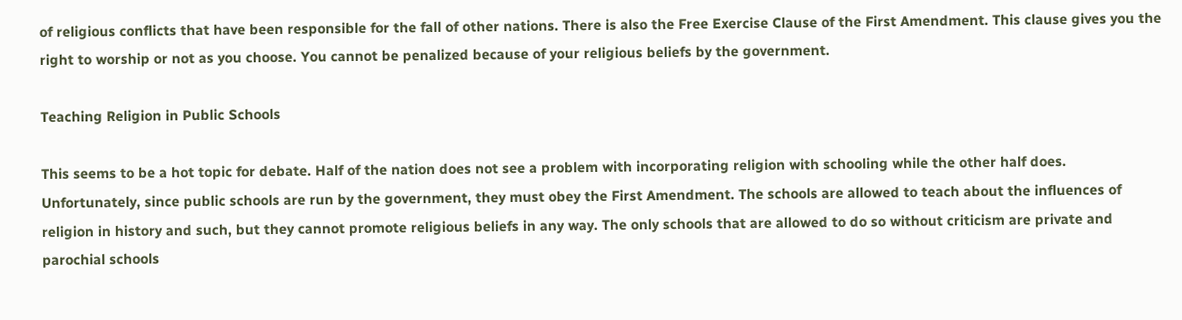of religious conflicts that have been responsible for the fall of other nations. There is also the Free Exercise Clause of the First Amendment. This clause gives you the right to worship or not as you choose. You cannot be penalized because of your religious beliefs by the government.

Teaching Religion in Public Schools

This seems to be a hot topic for debate. Half of the nation does not see a problem with incorporating religion with schooling while the other half does. Unfortunately, since public schools are run by the government, they must obey the First Amendment. The schools are allowed to teach about the influences of religion in history and such, but they cannot promote religious beliefs in any way. The only schools that are allowed to do so without criticism are private and parochial schools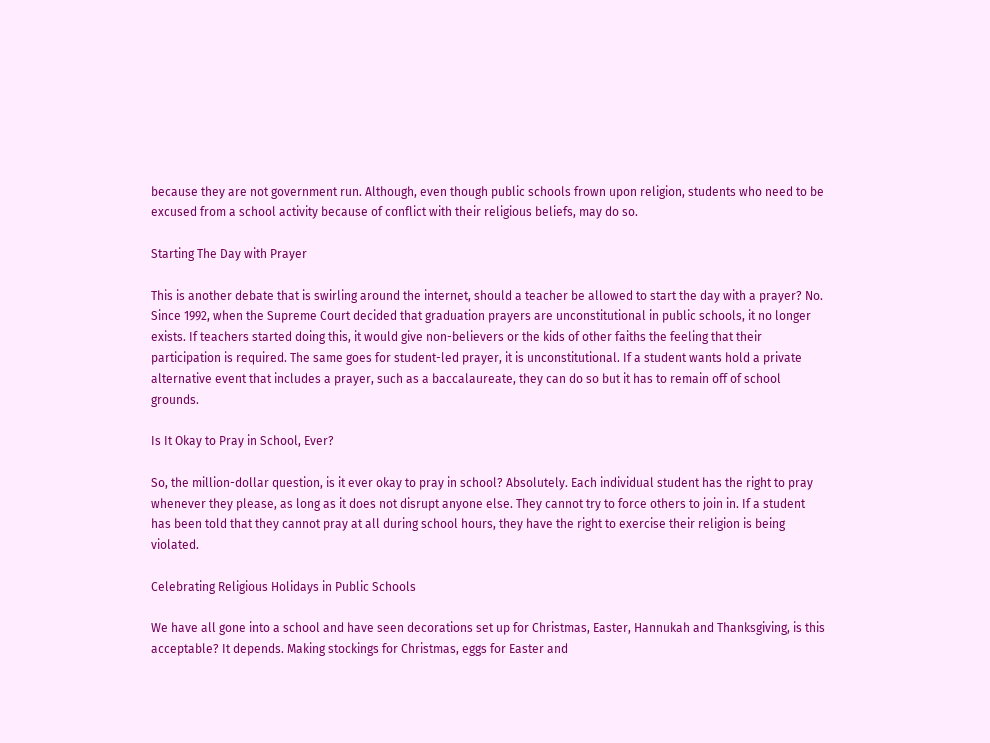because they are not government run. Although, even though public schools frown upon religion, students who need to be excused from a school activity because of conflict with their religious beliefs, may do so.

Starting The Day with Prayer

This is another debate that is swirling around the internet, should a teacher be allowed to start the day with a prayer? No. Since 1992, when the Supreme Court decided that graduation prayers are unconstitutional in public schools, it no longer exists. If teachers started doing this, it would give non-believers or the kids of other faiths the feeling that their participation is required. The same goes for student-led prayer, it is unconstitutional. If a student wants hold a private alternative event that includes a prayer, such as a baccalaureate, they can do so but it has to remain off of school grounds.

Is It Okay to Pray in School, Ever?

So, the million-dollar question, is it ever okay to pray in school? Absolutely. Each individual student has the right to pray whenever they please, as long as it does not disrupt anyone else. They cannot try to force others to join in. If a student has been told that they cannot pray at all during school hours, they have the right to exercise their religion is being violated.

Celebrating Religious Holidays in Public Schools

We have all gone into a school and have seen decorations set up for Christmas, Easter, Hannukah and Thanksgiving, is this acceptable? It depends. Making stockings for Christmas, eggs for Easter and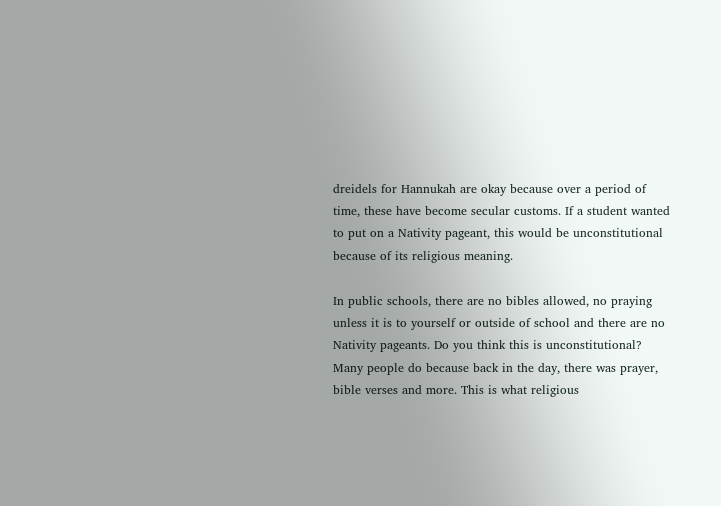dreidels for Hannukah are okay because over a period of time, these have become secular customs. If a student wanted to put on a Nativity pageant, this would be unconstitutional because of its religious meaning.

In public schools, there are no bibles allowed, no praying unless it is to yourself or outside of school and there are no Nativity pageants. Do you think this is unconstitutional? Many people do because back in the day, there was prayer, bible verses and more. This is what religious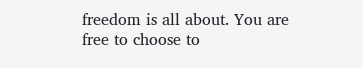freedom is all about. You are free to choose to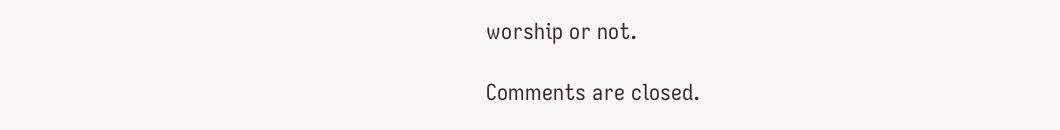worship or not.

Comments are closed.